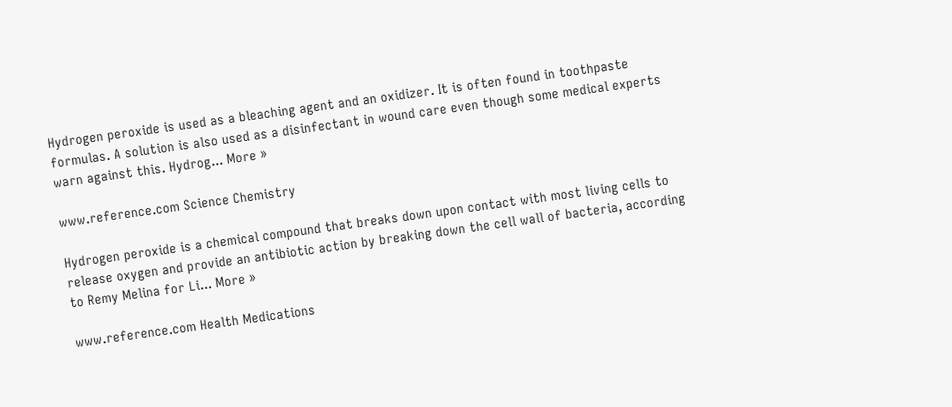Hydrogen peroxide is used as a bleaching agent and an oxidizer. It is often found in toothpaste formulas. A solution is also used as a disinfectant in wound care even though some medical experts warn against this. Hydrog... More »

www.reference.com Science Chemistry

Hydrogen peroxide is a chemical compound that breaks down upon contact with most living cells to release oxygen and provide an antibiotic action by breaking down the cell wall of bacteria, according to Remy Melina for Li... More »

www.reference.com Health Medications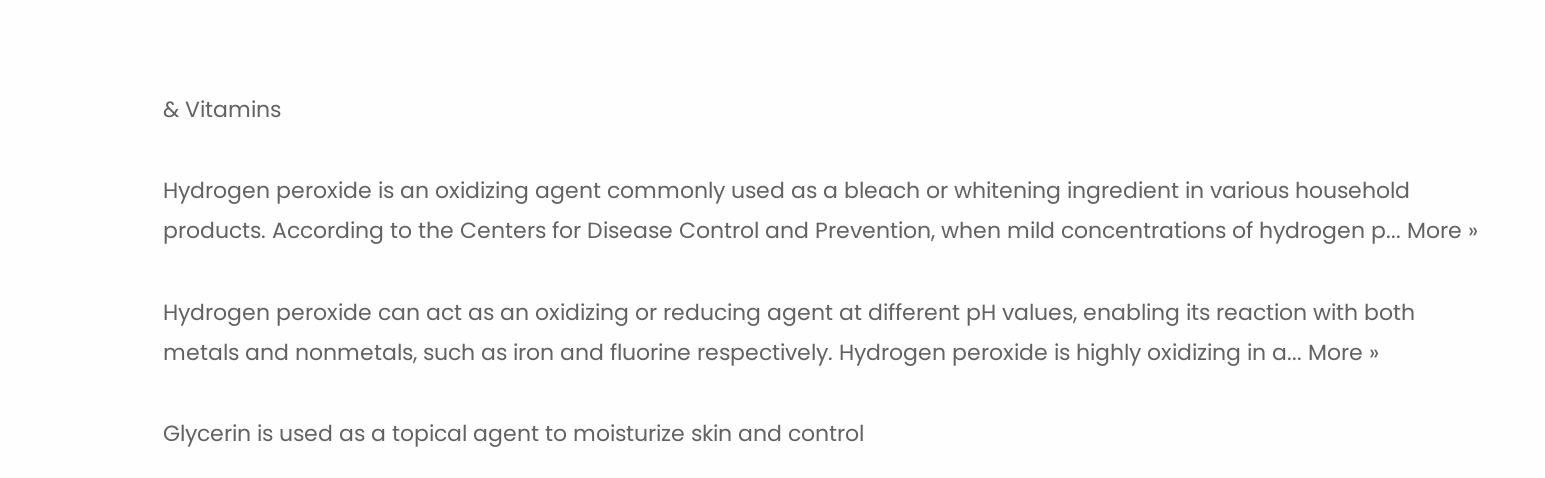& Vitamins

Hydrogen peroxide is an oxidizing agent commonly used as a bleach or whitening ingredient in various household products. According to the Centers for Disease Control and Prevention, when mild concentrations of hydrogen p... More »

Hydrogen peroxide can act as an oxidizing or reducing agent at different pH values, enabling its reaction with both metals and nonmetals, such as iron and fluorine respectively. Hydrogen peroxide is highly oxidizing in a... More »

Glycerin is used as a topical agent to moisturize skin and control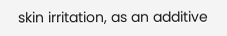skin irritation, as an additive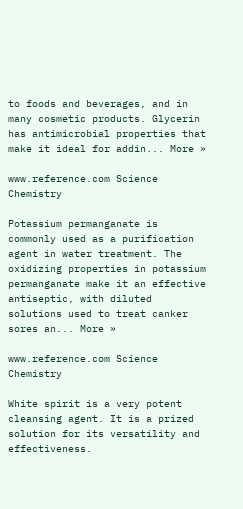to foods and beverages, and in many cosmetic products. Glycerin has antimicrobial properties that make it ideal for addin... More »

www.reference.com Science Chemistry

Potassium permanganate is commonly used as a purification agent in water treatment. The oxidizing properties in potassium permanganate make it an effective antiseptic, with diluted solutions used to treat canker sores an... More »

www.reference.com Science Chemistry

White spirit is a very potent cleansing agent. It is a prized solution for its versatility and effectiveness.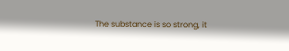The substance is so strong, it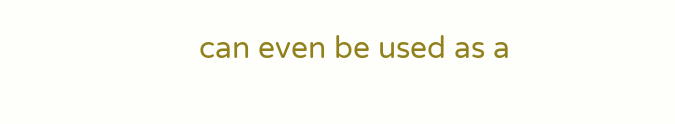can even be used as a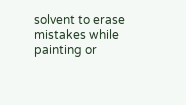solvent to erase mistakes while painting or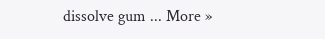dissolve gum ... More »